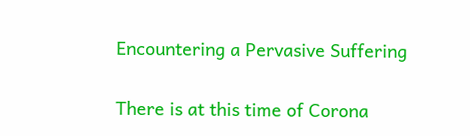Encountering a Pervasive Suffering

There is at this time of Corona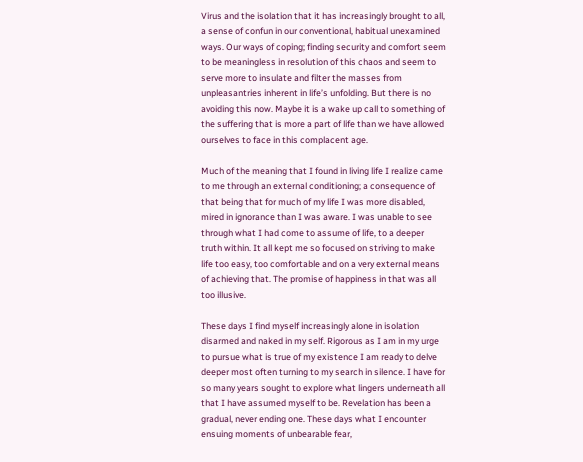Virus and the isolation that it has increasingly brought to all, a sense of confun in our conventional, habitual unexamined ways. Our ways of coping; finding security and comfort seem to be meaningless in resolution of this chaos and seem to serve more to insulate and filter the masses from unpleasantries inherent in life’s unfolding. But there is no avoiding this now. Maybe it is a wake up call to something of the suffering that is more a part of life than we have allowed ourselves to face in this complacent age.

Much of the meaning that I found in living life I realize came to me through an external conditioning; a consequence of that being that for much of my life I was more disabled, mired in ignorance than I was aware. I was unable to see through what I had come to assume of life, to a deeper truth within. It all kept me so focused on striving to make life too easy, too comfortable and on a very external means of achieving that. The promise of happiness in that was all too illusive.

These days I find myself increasingly alone in isolation disarmed and naked in my self. Rigorous as I am in my urge to pursue what is true of my existence I am ready to delve deeper most often turning to my search in silence. I have for so many years sought to explore what lingers underneath all that I have assumed myself to be. Revelation has been a gradual, never ending one. These days what I encounter ensuing moments of unbearable fear,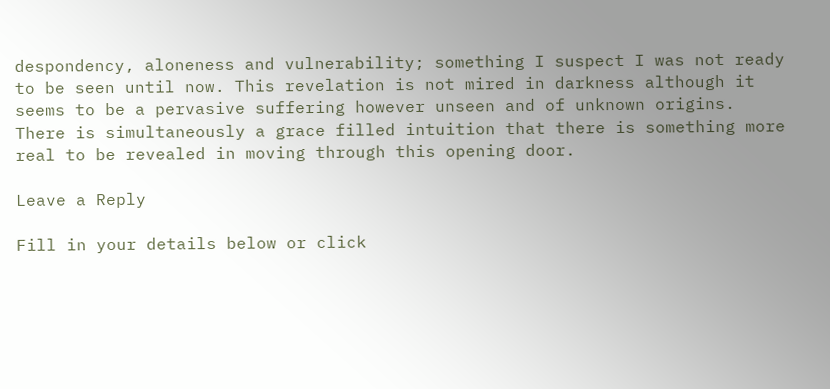despondency, aloneness and vulnerability; something I suspect I was not ready to be seen until now. This revelation is not mired in darkness although it seems to be a pervasive suffering however unseen and of unknown origins. There is simultaneously a grace filled intuition that there is something more real to be revealed in moving through this opening door.

Leave a Reply

Fill in your details below or click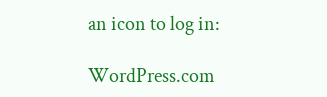an icon to log in:

WordPress.com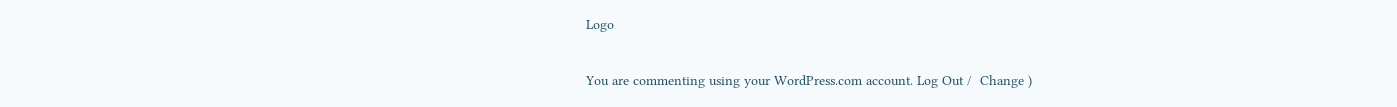Logo

You are commenting using your WordPress.com account. Log Out /  Change )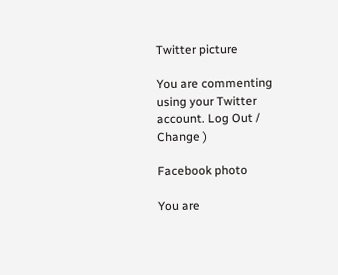Twitter picture

You are commenting using your Twitter account. Log Out /  Change )

Facebook photo

You are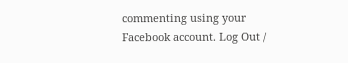commenting using your Facebook account. Log Out /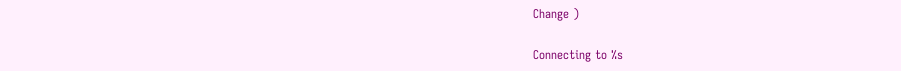Change )

Connecting to %s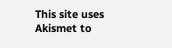This site uses Akismet to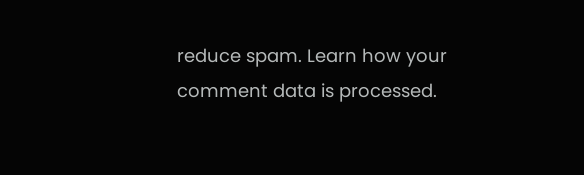reduce spam. Learn how your comment data is processed.